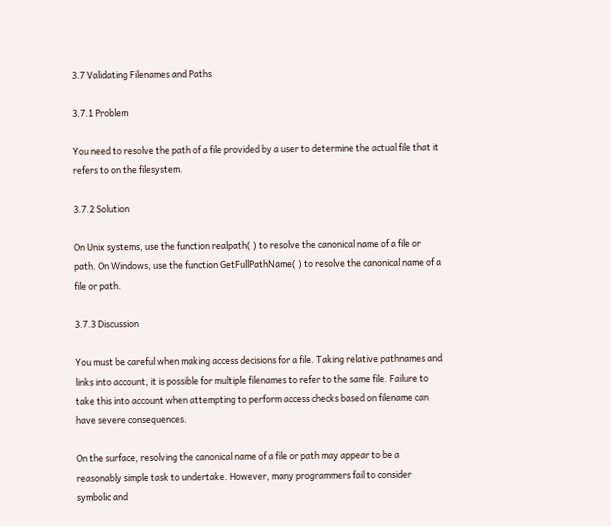3.7 Validating Filenames and Paths

3.7.1 Problem

You need to resolve the path of a file provided by a user to determine the actual file that it refers to on the filesystem.

3.7.2 Solution

On Unix systems, use the function realpath( ) to resolve the canonical name of a file or path. On Windows, use the function GetFullPathName( ) to resolve the canonical name of a file or path.

3.7.3 Discussion

You must be careful when making access decisions for a file. Taking relative pathnames and links into account, it is possible for multiple filenames to refer to the same file. Failure to take this into account when attempting to perform access checks based on filename can have severe consequences.

On the surface, resolving the canonical name of a file or path may appear to be a reasonably simple task to undertake. However, many programmers fail to consider symbolic and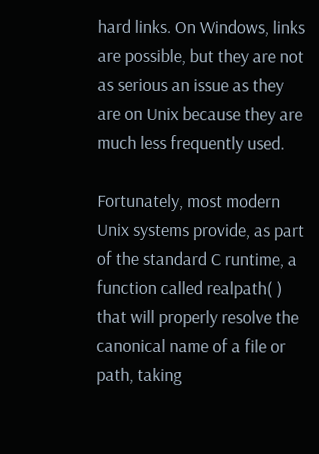hard links. On Windows, links are possible, but they are not as serious an issue as they are on Unix because they are much less frequently used.

Fortunately, most modern Unix systems provide, as part of the standard C runtime, a function called realpath( ) that will properly resolve the canonical name of a file or path, taking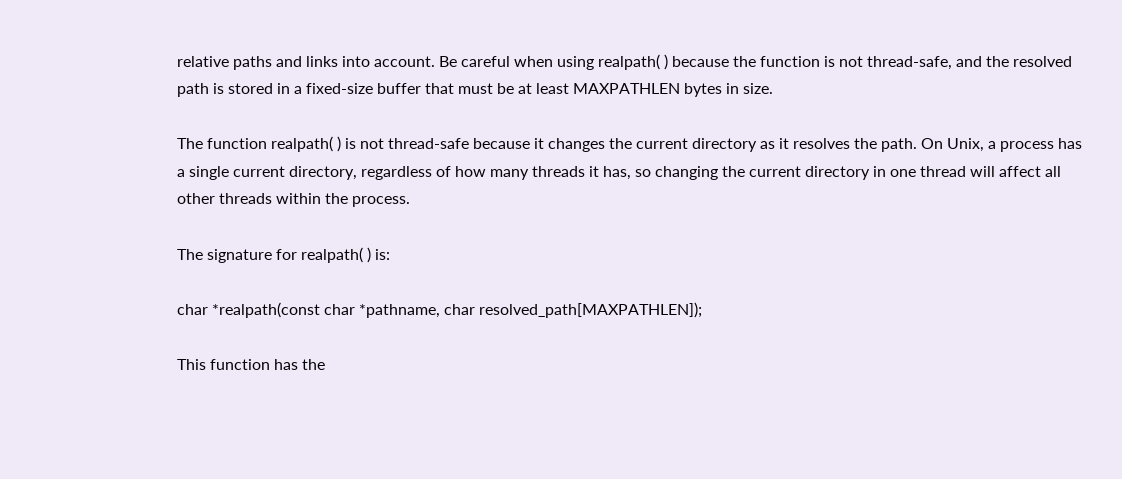relative paths and links into account. Be careful when using realpath( ) because the function is not thread-safe, and the resolved path is stored in a fixed-size buffer that must be at least MAXPATHLEN bytes in size.

The function realpath( ) is not thread-safe because it changes the current directory as it resolves the path. On Unix, a process has a single current directory, regardless of how many threads it has, so changing the current directory in one thread will affect all other threads within the process.

The signature for realpath( ) is:

char *realpath(const char *pathname, char resolved_path[MAXPATHLEN]);

This function has the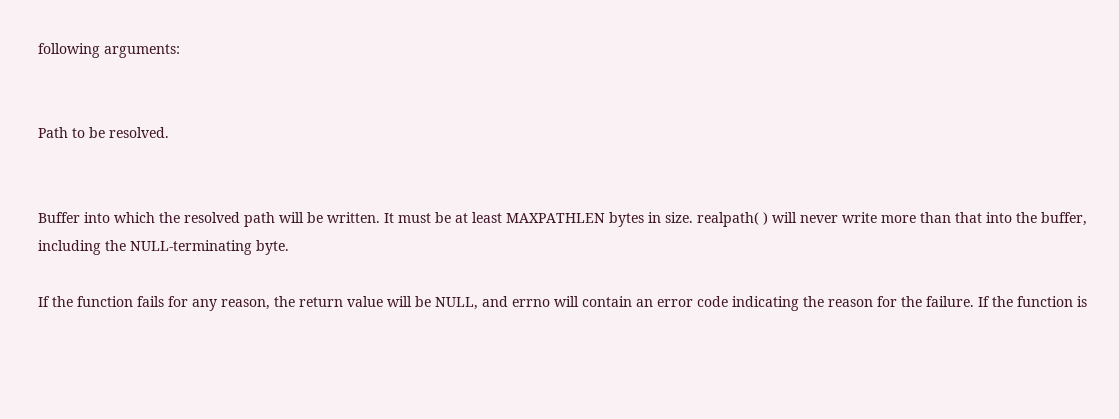following arguments:


Path to be resolved.


Buffer into which the resolved path will be written. It must be at least MAXPATHLEN bytes in size. realpath( ) will never write more than that into the buffer, including the NULL-terminating byte.

If the function fails for any reason, the return value will be NULL, and errno will contain an error code indicating the reason for the failure. If the function is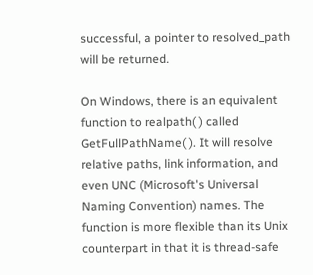successful, a pointer to resolved_path will be returned.

On Windows, there is an equivalent function to realpath( ) called GetFullPathName( ). It will resolve relative paths, link information, and even UNC (Microsoft's Universal Naming Convention) names. The function is more flexible than its Unix counterpart in that it is thread-safe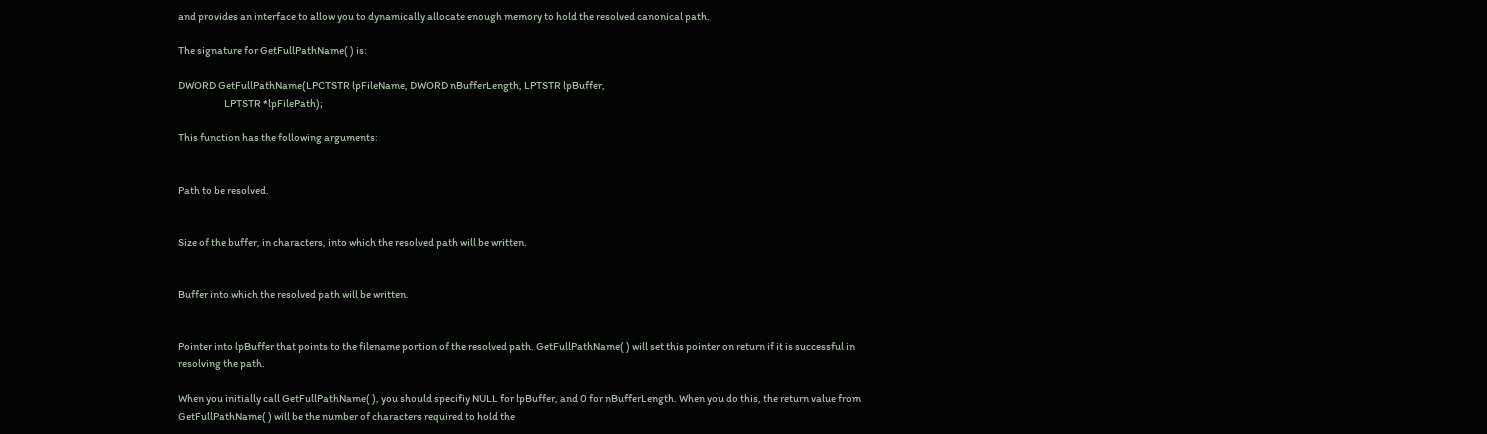and provides an interface to allow you to dynamically allocate enough memory to hold the resolved canonical path.

The signature for GetFullPathName( ) is:

DWORD GetFullPathName(LPCTSTR lpFileName, DWORD nBufferLength, LPTSTR lpBuffer,
                       LPTSTR *lpFilePath);

This function has the following arguments:


Path to be resolved.


Size of the buffer, in characters, into which the resolved path will be written.


Buffer into which the resolved path will be written.


Pointer into lpBuffer that points to the filename portion of the resolved path. GetFullPathName( ) will set this pointer on return if it is successful in resolving the path.

When you initially call GetFullPathName( ), you should specifiy NULL for lpBuffer, and 0 for nBufferLength. When you do this, the return value from GetFullPathName( ) will be the number of characters required to hold the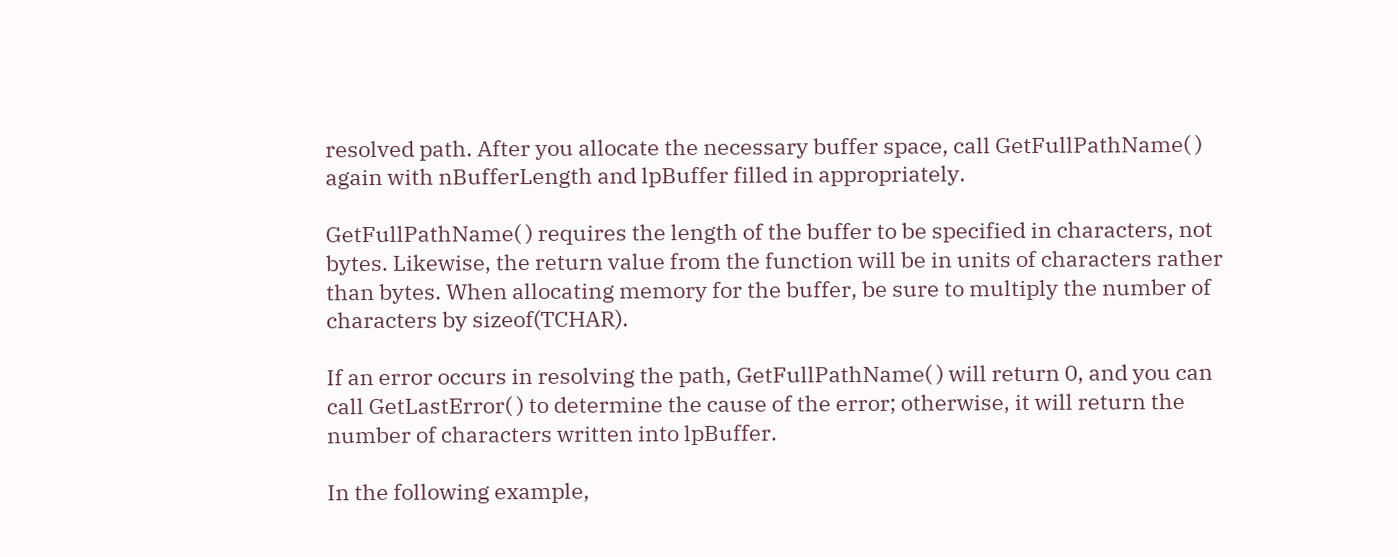resolved path. After you allocate the necessary buffer space, call GetFullPathName( ) again with nBufferLength and lpBuffer filled in appropriately.

GetFullPathName( ) requires the length of the buffer to be specified in characters, not bytes. Likewise, the return value from the function will be in units of characters rather than bytes. When allocating memory for the buffer, be sure to multiply the number of characters by sizeof(TCHAR).

If an error occurs in resolving the path, GetFullPathName( ) will return 0, and you can call GetLastError( ) to determine the cause of the error; otherwise, it will return the number of characters written into lpBuffer.

In the following example,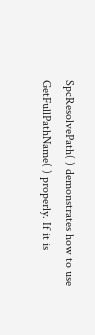SpcResolvePath( ) demonstrates how to use GetFullPathName( ) properly. If it is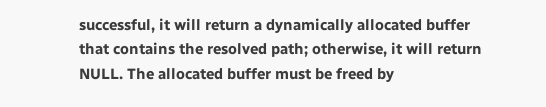successful, it will return a dynamically allocated buffer that contains the resolved path; otherwise, it will return NULL. The allocated buffer must be freed by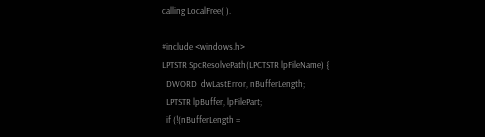calling LocalFree( ).

#include <windows.h>
LPTSTR SpcResolvePath(LPCTSTR lpFileName) {
  DWORD  dwLastError, nBufferLength;
  LPTSTR lpBuffer, lpFilePart;
  if (!(nBufferLength =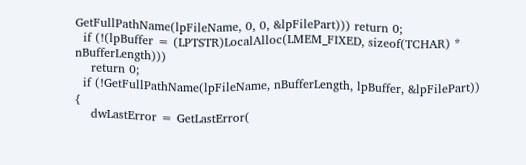GetFullPathName(lpFileName, 0, 0, &lpFilePart))) return 0;
  if (!(lpBuffer = (LPTSTR)LocalAlloc(LMEM_FIXED, sizeof(TCHAR) * nBufferLength)))
    return 0;
  if (!GetFullPathName(lpFileName, nBufferLength, lpBuffer, &lpFilePart)) {
    dwLastError = GetLastError(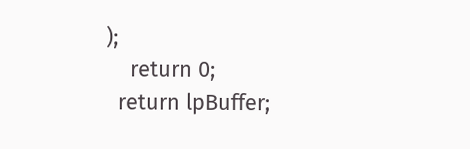);
    return 0;
  return lpBuffer;